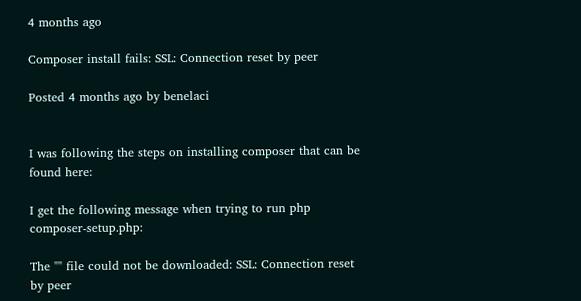4 months ago

Composer install fails: SSL: Connection reset by peer

Posted 4 months ago by benelaci


I was following the steps on installing composer that can be found here:

I get the following message when trying to run php composer-setup.php:

The "" file could not be downloaded: SSL: Connection reset by peer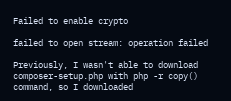Failed to enable crypto

failed to open stream: operation failed

Previously, I wasn't able to download composer-setup.php with php -r copy() command, so I downloaded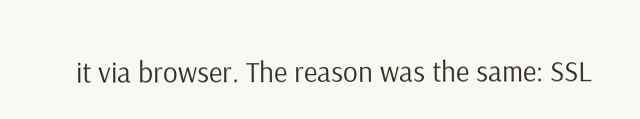it via browser. The reason was the same: SSL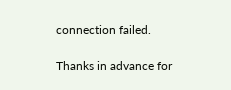connection failed.

Thanks in advance for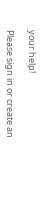your help!

Please sign in or create an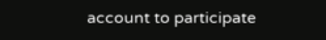account to participate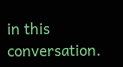in this conversation.